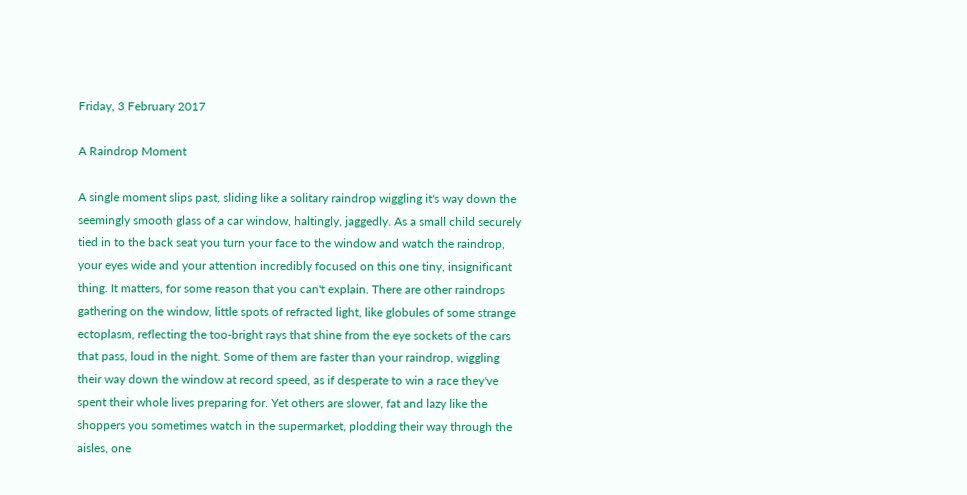Friday, 3 February 2017

A Raindrop Moment

A single moment slips past, sliding like a solitary raindrop wiggling it's way down the seemingly smooth glass of a car window, haltingly, jaggedly. As a small child securely tied in to the back seat you turn your face to the window and watch the raindrop, your eyes wide and your attention incredibly focused on this one tiny, insignificant thing. It matters, for some reason that you can't explain. There are other raindrops gathering on the window, little spots of refracted light, like globules of some strange ectoplasm, reflecting the too-bright rays that shine from the eye sockets of the cars that pass, loud in the night. Some of them are faster than your raindrop, wiggling their way down the window at record speed, as if desperate to win a race they've spent their whole lives preparing for. Yet others are slower, fat and lazy like the shoppers you sometimes watch in the supermarket, plodding their way through the aisles, one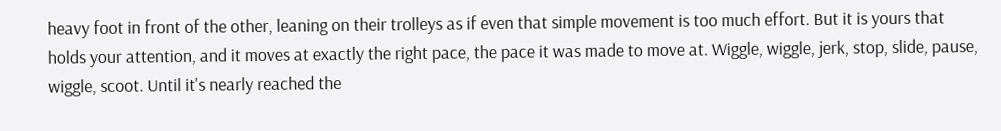heavy foot in front of the other, leaning on their trolleys as if even that simple movement is too much effort. But it is yours that holds your attention, and it moves at exactly the right pace, the pace it was made to move at. Wiggle, wiggle, jerk, stop, slide, pause, wiggle, scoot. Until it's nearly reached the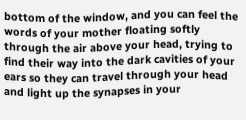bottom of the window, and you can feel the words of your mother floating softly through the air above your head, trying to find their way into the dark cavities of your ears so they can travel through your head and light up the synapses in your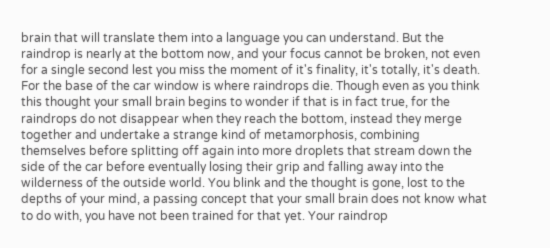brain that will translate them into a language you can understand. But the raindrop is nearly at the bottom now, and your focus cannot be broken, not even for a single second lest you miss the moment of it's finality, it's totally, it's death. For the base of the car window is where raindrops die. Though even as you think this thought your small brain begins to wonder if that is in fact true, for the raindrops do not disappear when they reach the bottom, instead they merge together and undertake a strange kind of metamorphosis, combining themselves before splitting off again into more droplets that stream down the side of the car before eventually losing their grip and falling away into the wilderness of the outside world. You blink and the thought is gone, lost to the depths of your mind, a passing concept that your small brain does not know what to do with, you have not been trained for that yet. Your raindrop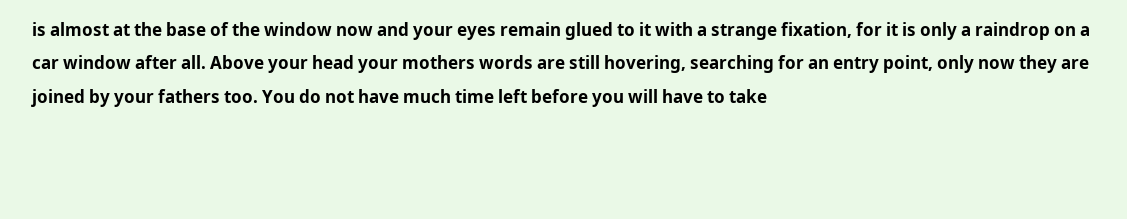is almost at the base of the window now and your eyes remain glued to it with a strange fixation, for it is only a raindrop on a car window after all. Above your head your mothers words are still hovering, searching for an entry point, only now they are joined by your fathers too. You do not have much time left before you will have to take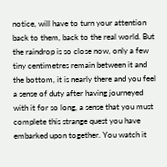notice, will have to turn your attention back to them, back to the real world. But the raindrop is so close now, only a few tiny centimetres remain between it and the bottom, it is nearly there and you feel a sense of duty after having journeyed with it for so long, a sense that you must complete this strange quest you have embarked upon together. You watch it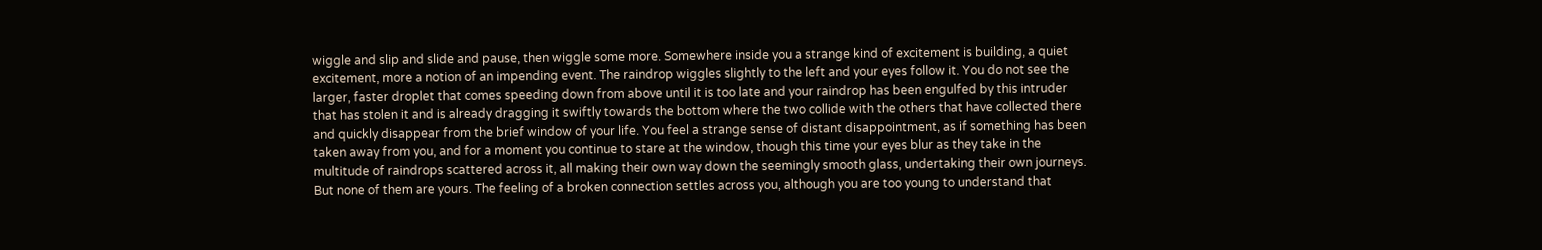wiggle and slip and slide and pause, then wiggle some more. Somewhere inside you a strange kind of excitement is building, a quiet excitement, more a notion of an impending event. The raindrop wiggles slightly to the left and your eyes follow it. You do not see the larger, faster droplet that comes speeding down from above until it is too late and your raindrop has been engulfed by this intruder that has stolen it and is already dragging it swiftly towards the bottom where the two collide with the others that have collected there and quickly disappear from the brief window of your life. You feel a strange sense of distant disappointment, as if something has been taken away from you, and for a moment you continue to stare at the window, though this time your eyes blur as they take in the multitude of raindrops scattered across it, all making their own way down the seemingly smooth glass, undertaking their own journeys. But none of them are yours. The feeling of a broken connection settles across you, although you are too young to understand that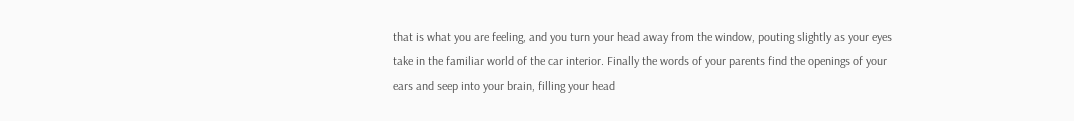that is what you are feeling, and you turn your head away from the window, pouting slightly as your eyes take in the familiar world of the car interior. Finally the words of your parents find the openings of your ears and seep into your brain, filling your head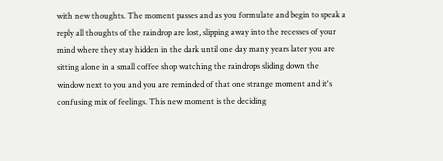with new thoughts. The moment passes and as you formulate and begin to speak a reply all thoughts of the raindrop are lost, slipping away into the recesses of your mind where they stay hidden in the dark until one day many years later you are sitting alone in a small coffee shop watching the raindrops sliding down the window next to you and you are reminded of that one strange moment and it's confusing mix of feelings. This new moment is the deciding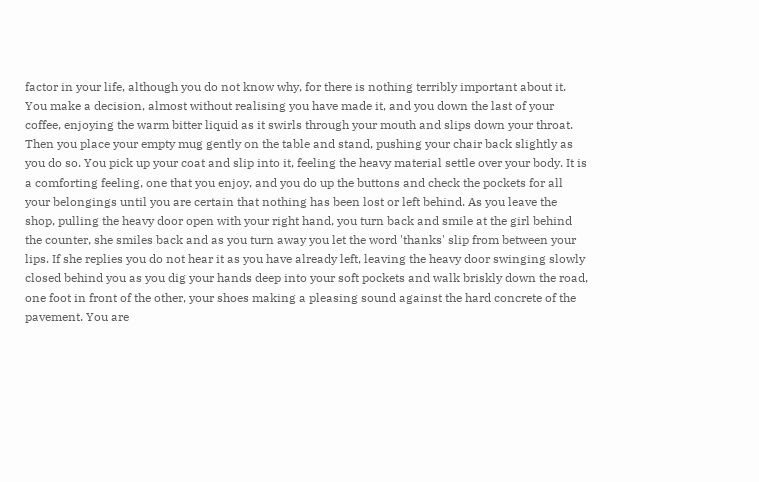factor in your life, although you do not know why, for there is nothing terribly important about it. You make a decision, almost without realising you have made it, and you down the last of your coffee, enjoying the warm bitter liquid as it swirls through your mouth and slips down your throat. Then you place your empty mug gently on the table and stand, pushing your chair back slightly as you do so. You pick up your coat and slip into it, feeling the heavy material settle over your body. It is a comforting feeling, one that you enjoy, and you do up the buttons and check the pockets for all your belongings until you are certain that nothing has been lost or left behind. As you leave the shop, pulling the heavy door open with your right hand, you turn back and smile at the girl behind the counter, she smiles back and as you turn away you let the word 'thanks' slip from between your lips. If she replies you do not hear it as you have already left, leaving the heavy door swinging slowly closed behind you as you dig your hands deep into your soft pockets and walk briskly down the road, one foot in front of the other, your shoes making a pleasing sound against the hard concrete of the pavement. You are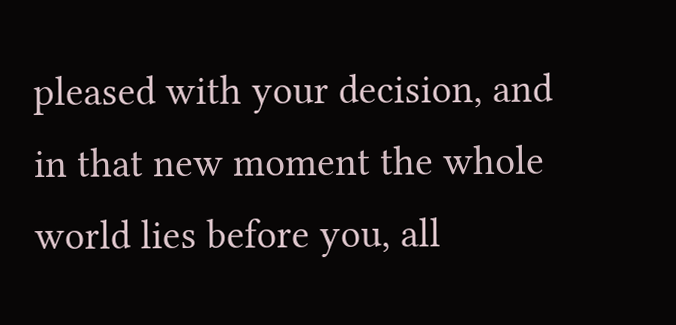pleased with your decision, and in that new moment the whole world lies before you, all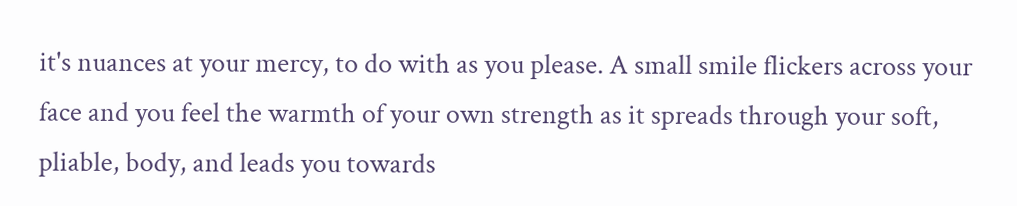it's nuances at your mercy, to do with as you please. A small smile flickers across your face and you feel the warmth of your own strength as it spreads through your soft, pliable, body, and leads you towards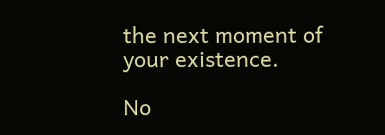the next moment of your existence.

No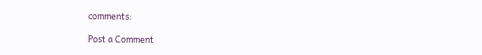comments:

Post a Comment